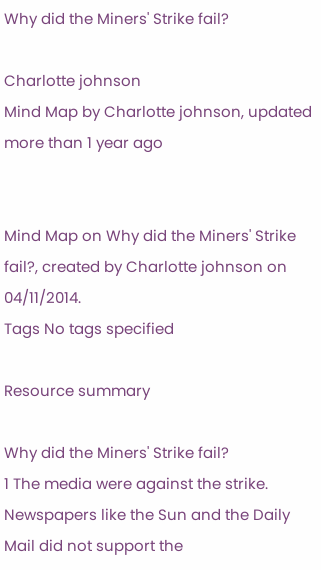Why did the Miners' Strike fail?

Charlotte johnson
Mind Map by Charlotte johnson, updated more than 1 year ago


Mind Map on Why did the Miners' Strike fail?, created by Charlotte johnson on 04/11/2014.
Tags No tags specified

Resource summary

Why did the Miners' Strike fail?
1 The media were against the strike. Newspapers like the Sun and the Daily Mail did not support the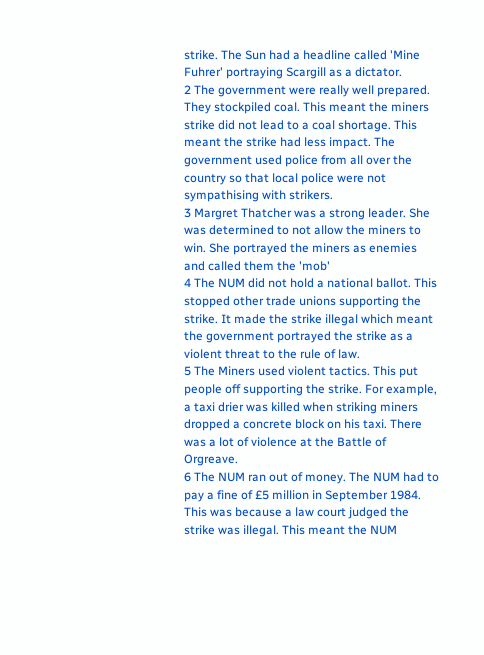strike. The Sun had a headline called 'Mine Fuhrer' portraying Scargill as a dictator.
2 The government were really well prepared. They stockpiled coal. This meant the miners strike did not lead to a coal shortage. This meant the strike had less impact. The government used police from all over the country so that local police were not sympathising with strikers.
3 Margret Thatcher was a strong leader. She was determined to not allow the miners to win. She portrayed the miners as enemies and called them the 'mob'
4 The NUM did not hold a national ballot. This stopped other trade unions supporting the strike. It made the strike illegal which meant the government portrayed the strike as a violent threat to the rule of law.
5 The Miners used violent tactics. This put people off supporting the strike. For example, a taxi drier was killed when striking miners dropped a concrete block on his taxi. There was a lot of violence at the Battle of Orgreave.
6 The NUM ran out of money. The NUM had to pay a fine of £5 million in September 1984. This was because a law court judged the strike was illegal. This meant the NUM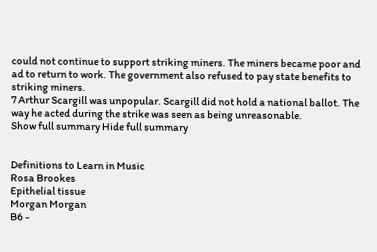could not continue to support striking miners. The miners became poor and ad to return to work. The government also refused to pay state benefits to striking miners.
7 Arthur Scargill was unpopular. Scargill did not hold a national ballot. The way he acted during the strike was seen as being unreasonable.
Show full summary Hide full summary


Definitions to Learn in Music
Rosa Brookes
Epithelial tissue
Morgan Morgan
B6 -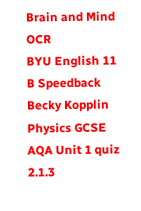Brain and Mind OCR
BYU English 11 B Speedback
Becky Kopplin
Physics GCSE AQA Unit 1 quiz
2.1.3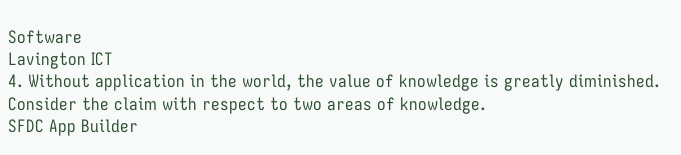Software
Lavington ICT
4. Without application in the world, the value of knowledge is greatly diminished. Consider the claim with respect to two areas of knowledge.
SFDC App Builder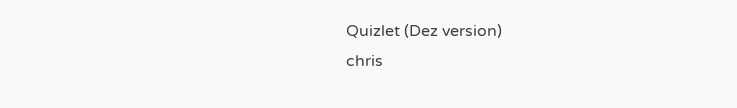Quizlet (Dez version)
chris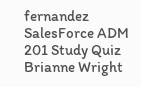fernandez
SalesForce ADM 201 Study Quiz
Brianne Wright